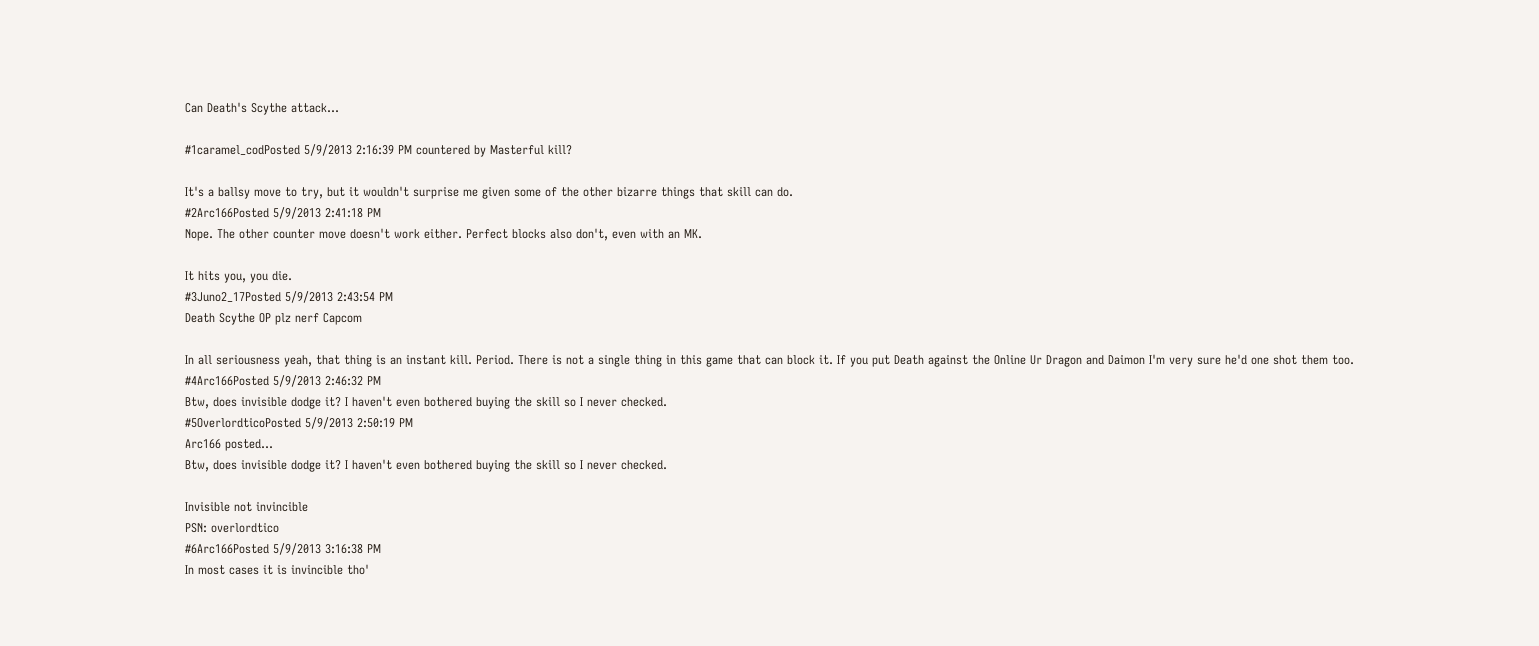Can Death's Scythe attack...

#1caramel_codPosted 5/9/2013 2:16:39 PM countered by Masterful kill?

It's a ballsy move to try, but it wouldn't surprise me given some of the other bizarre things that skill can do.
#2Arc166Posted 5/9/2013 2:41:18 PM
Nope. The other counter move doesn't work either. Perfect blocks also don't, even with an MK.

It hits you, you die.
#3Juno2_17Posted 5/9/2013 2:43:54 PM
Death Scythe OP plz nerf Capcom

In all seriousness yeah, that thing is an instant kill. Period. There is not a single thing in this game that can block it. If you put Death against the Online Ur Dragon and Daimon I'm very sure he'd one shot them too.
#4Arc166Posted 5/9/2013 2:46:32 PM
Btw, does invisible dodge it? I haven't even bothered buying the skill so I never checked.
#5OverlordticoPosted 5/9/2013 2:50:19 PM
Arc166 posted...
Btw, does invisible dodge it? I haven't even bothered buying the skill so I never checked.

Invisible not invincible
PSN: overlordtico
#6Arc166Posted 5/9/2013 3:16:38 PM
In most cases it is invincible tho'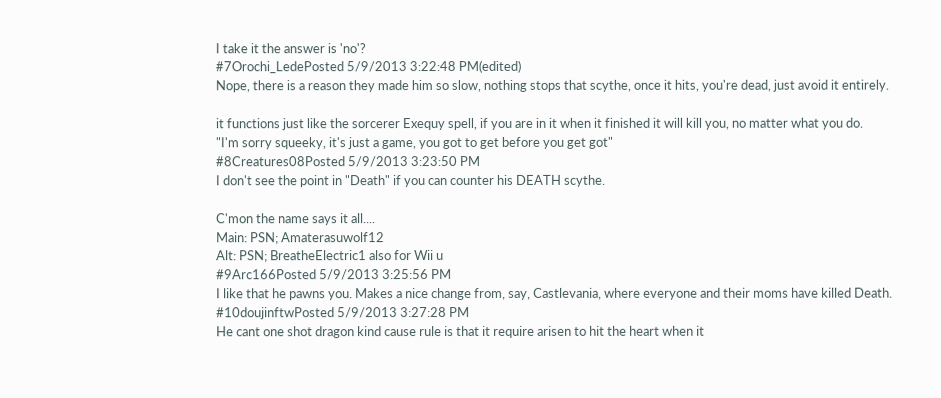I take it the answer is 'no'?
#7Orochi_LedePosted 5/9/2013 3:22:48 PM(edited)
Nope, there is a reason they made him so slow, nothing stops that scythe, once it hits, you're dead, just avoid it entirely.

it functions just like the sorcerer Exequy spell, if you are in it when it finished it will kill you, no matter what you do.
"I'm sorry squeeky, it's just a game, you got to get before you get got"
#8Creatures08Posted 5/9/2013 3:23:50 PM
I don't see the point in "Death" if you can counter his DEATH scythe.

C'mon the name says it all....
Main: PSN; Amaterasuwolf12
Alt: PSN; BreatheElectric1 also for Wii u
#9Arc166Posted 5/9/2013 3:25:56 PM
I like that he pawns you. Makes a nice change from, say, Castlevania, where everyone and their moms have killed Death.
#10doujinftwPosted 5/9/2013 3:27:28 PM
He cant one shot dragon kind cause rule is that it require arisen to hit the heart when it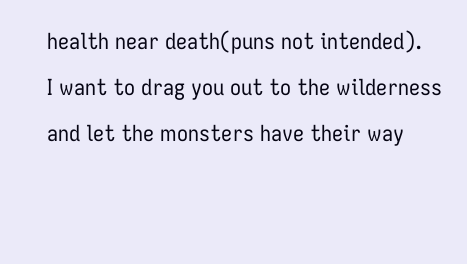health near death(puns not intended).
I want to drag you out to the wilderness and let the monsters have their way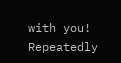with you! Repeatedly